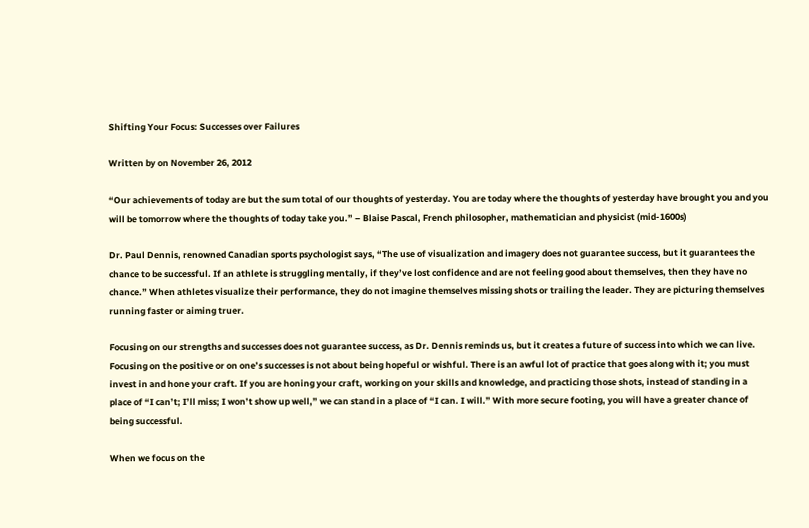Shifting Your Focus: Successes over Failures

Written by on November 26, 2012

“Our achievements of today are but the sum total of our thoughts of yesterday. You are today where the thoughts of yesterday have brought you and you will be tomorrow where the thoughts of today take you.” – Blaise Pascal, French philosopher, mathematician and physicist (mid-1600s)

Dr. Paul Dennis, renowned Canadian sports psychologist says, “The use of visualization and imagery does not guarantee success, but it guarantees the chance to be successful. If an athlete is struggling mentally, if they’ve lost confidence and are not feeling good about themselves, then they have no chance.” When athletes visualize their performance, they do not imagine themselves missing shots or trailing the leader. They are picturing themselves running faster or aiming truer.

Focusing on our strengths and successes does not guarantee success, as Dr. Dennis reminds us, but it creates a future of success into which we can live.  Focusing on the positive or on one’s successes is not about being hopeful or wishful. There is an awful lot of practice that goes along with it; you must invest in and hone your craft. If you are honing your craft, working on your skills and knowledge, and practicing those shots, instead of standing in a place of “I can’t; I’ll miss; I won’t show up well,” we can stand in a place of “I can. I will.” With more secure footing, you will have a greater chance of being successful.

When we focus on the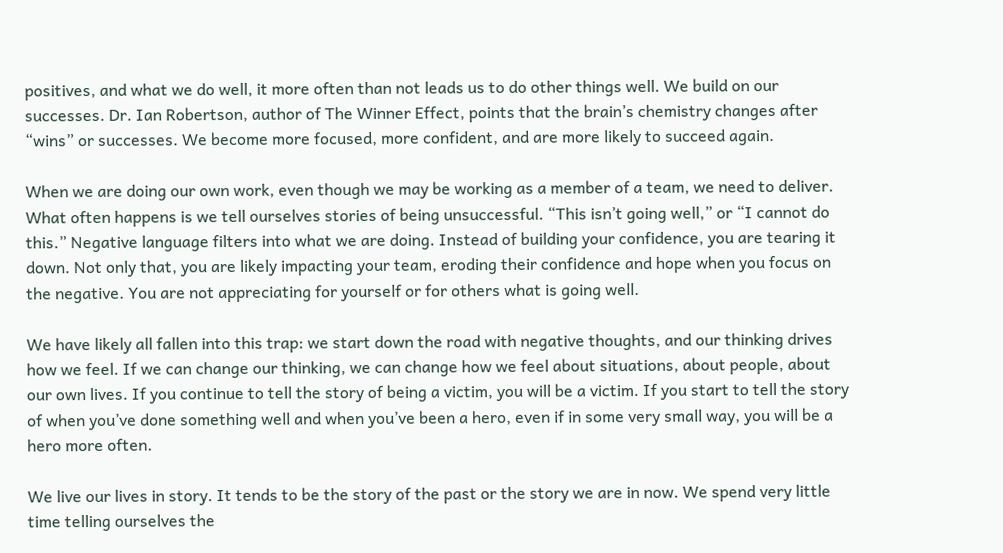positives, and what we do well, it more often than not leads us to do other things well. We build on our successes. Dr. Ian Robertson, author of The Winner Effect, points that the brain’s chemistry changes after “wins” or successes. We become more focused, more confident, and are more likely to succeed again.

When we are doing our own work, even though we may be working as a member of a team, we need to deliver. What often happens is we tell ourselves stories of being unsuccessful. “This isn’t going well,” or “I cannot do this.” Negative language filters into what we are doing. Instead of building your confidence, you are tearing it down. Not only that, you are likely impacting your team, eroding their confidence and hope when you focus on the negative. You are not appreciating for yourself or for others what is going well.

We have likely all fallen into this trap: we start down the road with negative thoughts, and our thinking drives how we feel. If we can change our thinking, we can change how we feel about situations, about people, about our own lives. If you continue to tell the story of being a victim, you will be a victim. If you start to tell the story of when you’ve done something well and when you’ve been a hero, even if in some very small way, you will be a hero more often.

We live our lives in story. It tends to be the story of the past or the story we are in now. We spend very little time telling ourselves the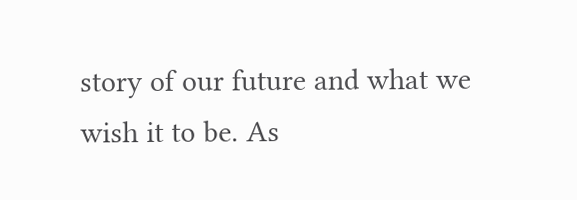story of our future and what we wish it to be. As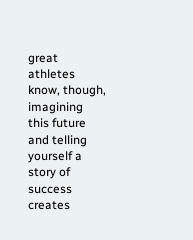great athletes know, though, imagining this future and telling yourself a story of success creates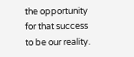the opportunity for that success to be our reality.